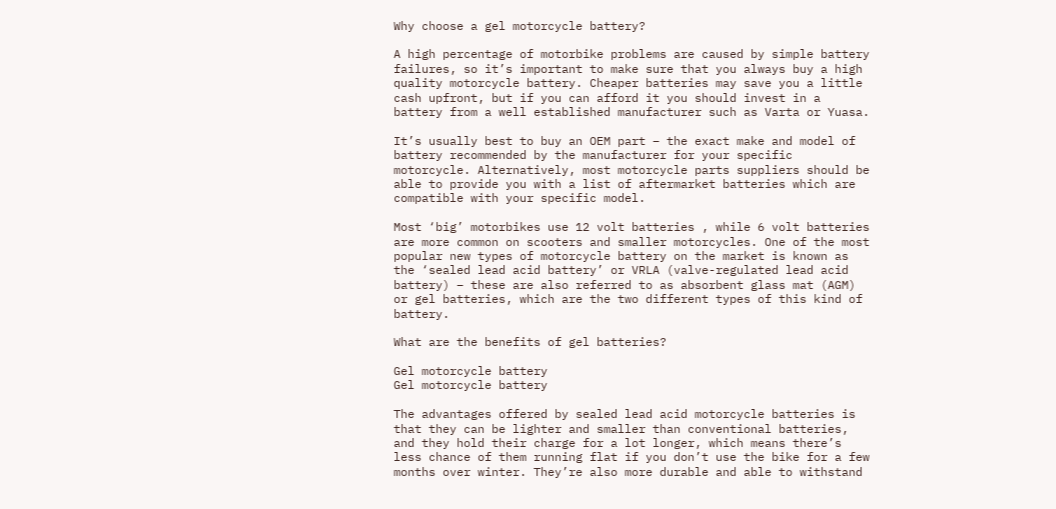Why choose a gel motorcycle battery?

A high percentage of motorbike problems are caused by simple battery failures, so it’s important to make sure that you always buy a high quality motorcycle battery. Cheaper batteries may save you a little cash upfront, but if you can afford it you should invest in a battery from a well established manufacturer such as Varta or Yuasa.

It’s usually best to buy an OEM part – the exact make and model of battery recommended by the manufacturer for your specific motorcycle. Alternatively, most motorcycle parts suppliers should be able to provide you with a list of aftermarket batteries which are compatible with your specific model.

Most ‘big’ motorbikes use 12 volt batteries , while 6 volt batteries are more common on scooters and smaller motorcycles. One of the most popular new types of motorcycle battery on the market is known as the ‘sealed lead acid battery’ or VRLA (valve-regulated lead acid battery) – these are also referred to as absorbent glass mat (AGM) or gel batteries, which are the two different types of this kind of battery.

What are the benefits of gel batteries?

Gel motorcycle battery
Gel motorcycle battery

The advantages offered by sealed lead acid motorcycle batteries is that they can be lighter and smaller than conventional batteries, and they hold their charge for a lot longer, which means there’s less chance of them running flat if you don’t use the bike for a few months over winter. They’re also more durable and able to withstand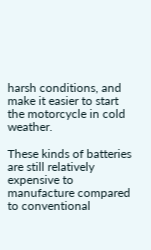harsh conditions, and make it easier to start the motorcycle in cold weather.

These kinds of batteries are still relatively expensive to manufacture compared to conventional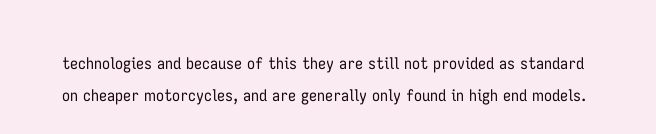technologies and because of this they are still not provided as standard on cheaper motorcycles, and are generally only found in high end models.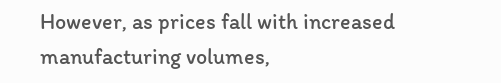However, as prices fall with increased manufacturing volumes,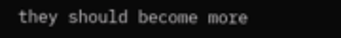they should become more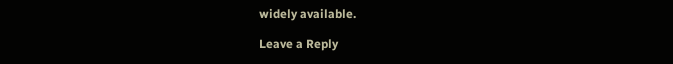widely available.

Leave a Reply